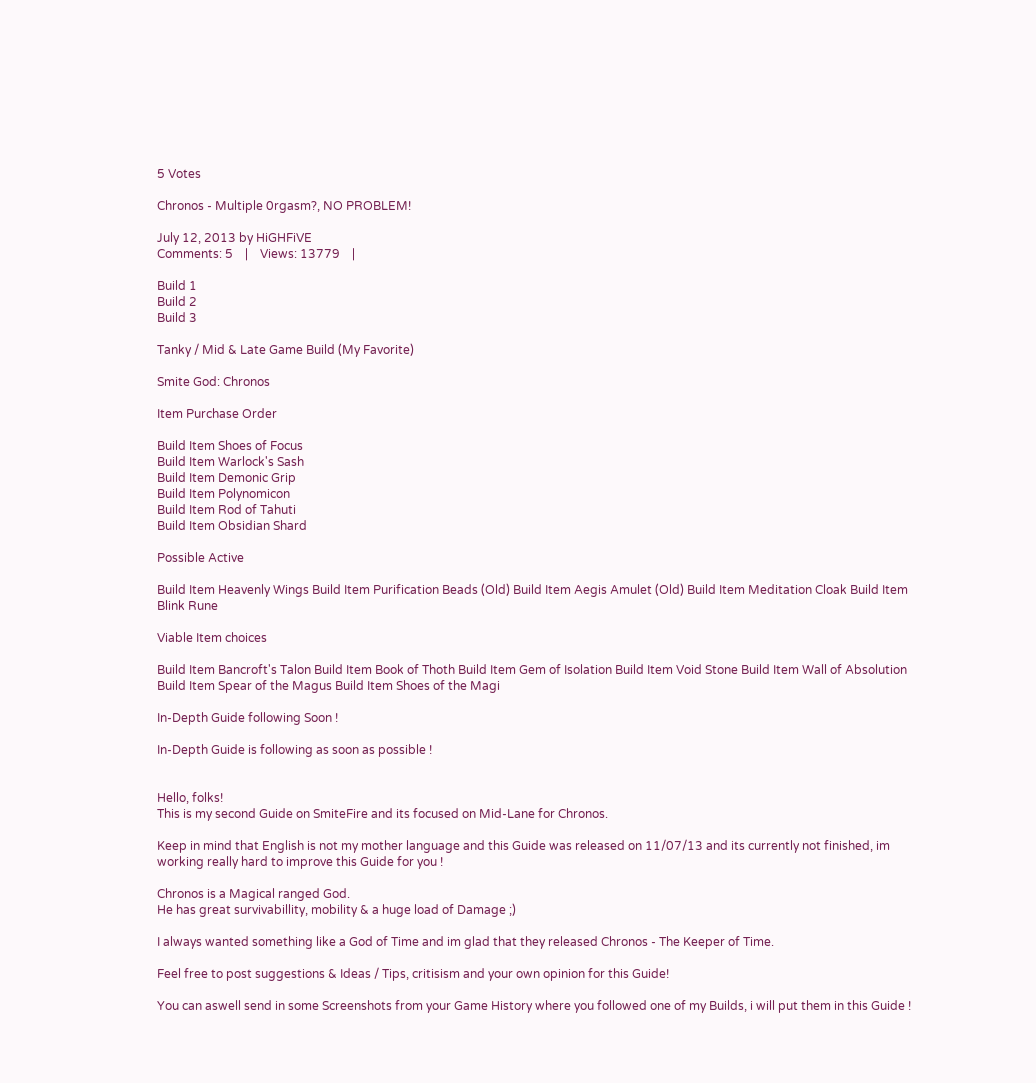5 Votes

Chronos - Multiple 0rgasm?, NO PROBLEM!

July 12, 2013 by HiGHFiVE
Comments: 5    |    Views: 13779    |

Build 1
Build 2
Build 3

Tanky / Mid & Late Game Build (My Favorite)

Smite God: Chronos

Item Purchase Order

Build Item Shoes of Focus
Build Item Warlock's Sash
Build Item Demonic Grip
Build Item Polynomicon
Build Item Rod of Tahuti
Build Item Obsidian Shard

Possible Active

Build Item Heavenly Wings Build Item Purification Beads (Old) Build Item Aegis Amulet (Old) Build Item Meditation Cloak Build Item Blink Rune

Viable Item choices

Build Item Bancroft's Talon Build Item Book of Thoth Build Item Gem of Isolation Build Item Void Stone Build Item Wall of Absolution Build Item Spear of the Magus Build Item Shoes of the Magi

In-Depth Guide following Soon !

In-Depth Guide is following as soon as possible !


Hello, folks!
This is my second Guide on SmiteFire and its focused on Mid-Lane for Chronos.

Keep in mind that English is not my mother language and this Guide was released on 11/07/13 and its currently not finished, im working really hard to improve this Guide for you !

Chronos is a Magical ranged God.
He has great survivabillity, mobility & a huge load of Damage ;)

I always wanted something like a God of Time and im glad that they released Chronos - The Keeper of Time.

Feel free to post suggestions & Ideas / Tips, critisism and your own opinion for this Guide!

You can aswell send in some Screenshots from your Game History where you followed one of my Builds, i will put them in this Guide !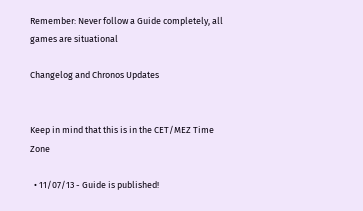Remember: Never follow a Guide completely, all games are situational

Changelog and Chronos Updates


Keep in mind that this is in the CET/MEZ Time Zone

  • 11/07/13 - Guide is published!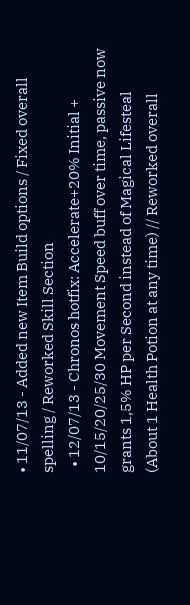• 11/07/13 - Added new Item Build options / Fixed overall spelling / Reworked Skill Section
  • 12/07/13 - Chronos hotfix: Accelerate+20% Initial + 10/15/20/25/30 Movement Speed buff over time, passive now grants 1,5% HP per Second instead of Magical Lifesteal (About 1 Health Potion at any time) // Reworked overall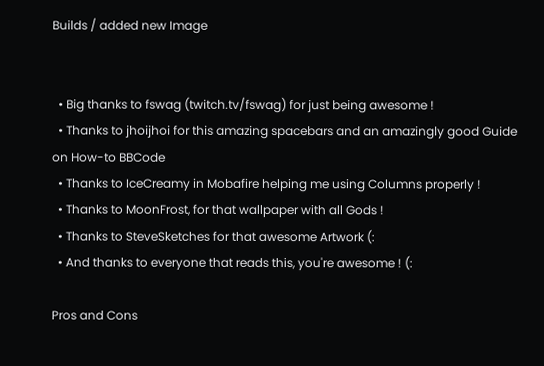Builds / added new Image


  • Big thanks to fswag (twitch.tv/fswag) for just being awesome !
  • Thanks to jhoijhoi for this amazing spacebars and an amazingly good Guide on How-to BBCode
  • Thanks to IceCreamy in Mobafire helping me using Columns properly !
  • Thanks to MoonFrost, for that wallpaper with all Gods !
  • Thanks to SteveSketches for that awesome Artwork (:
  • And thanks to everyone that reads this, you're awesome ! (:

Pros and Cons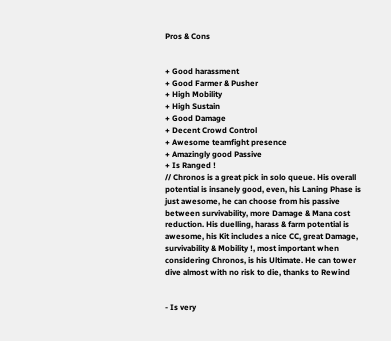Pros & Cons


+ Good harassment
+ Good Farmer & Pusher
+ High Mobility
+ High Sustain
+ Good Damage
+ Decent Crowd Control
+ Awesome teamfight presence
+ Amazingly good Passive
+ Is Ranged !
// Chronos is a great pick in solo queue. His overall potential is insanely good, even, his Laning Phase is just awesome, he can choose from his passive between survivability, more Damage & Mana cost reduction. His duelling, harass & farm potential is awesome, his Kit includes a nice CC, great Damage, survivability & Mobility !, most important when considering Chronos, is his Ultimate. He can tower dive almost with no risk to die, thanks to Rewind


- Is very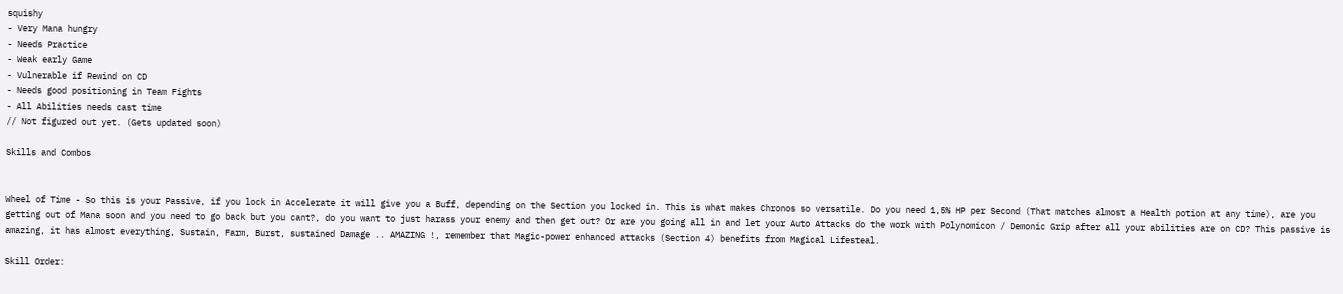squishy
- Very Mana hungry
- Needs Practice
- Weak early Game
- Vulnerable if Rewind on CD
- Needs good positioning in Team Fights
- All Abilities needs cast time
// Not figured out yet. (Gets updated soon)

Skills and Combos


Wheel of Time - So this is your Passive, if you lock in Accelerate it will give you a Buff, depending on the Section you locked in. This is what makes Chronos so versatile. Do you need 1,5% HP per Second (That matches almost a Health potion at any time), are you getting out of Mana soon and you need to go back but you cant?, do you want to just harass your enemy and then get out? Or are you going all in and let your Auto Attacks do the work with Polynomicon / Demonic Grip after all your abilities are on CD? This passive is amazing, it has almost everything, Sustain, Farm, Burst, sustained Damage .. AMAZING !, remember that Magic-power enhanced attacks (Section 4) benefits from Magical Lifesteal.

Skill Order: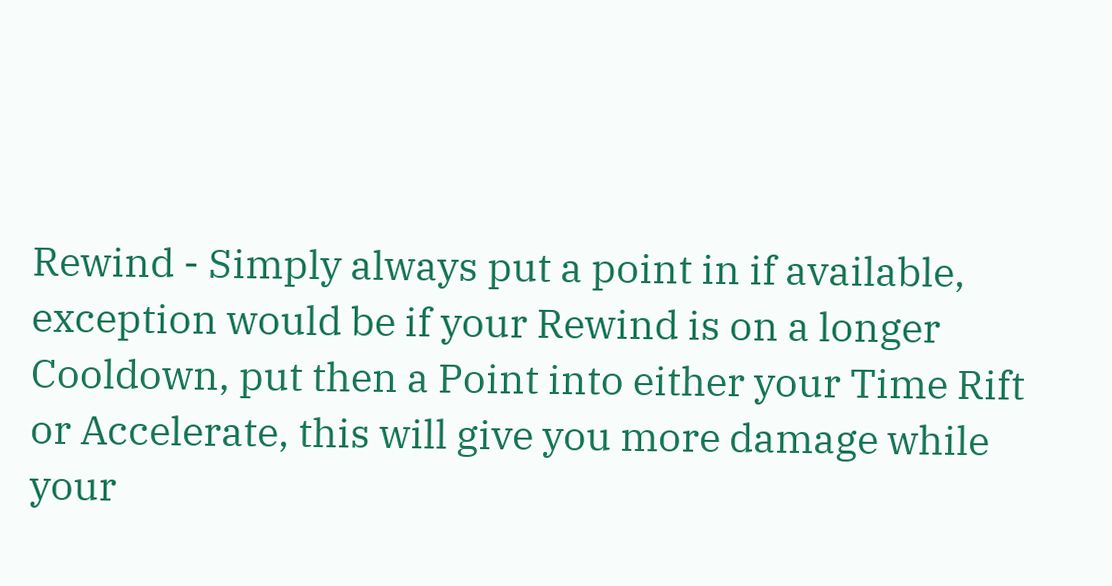Rewind - Simply always put a point in if available, exception would be if your Rewind is on a longer Cooldown, put then a Point into either your Time Rift or Accelerate, this will give you more damage while your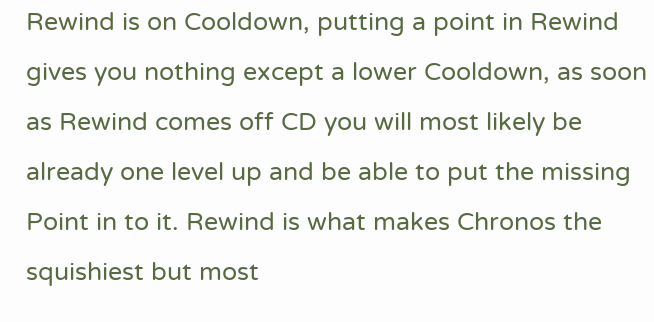Rewind is on Cooldown, putting a point in Rewind gives you nothing except a lower Cooldown, as soon as Rewind comes off CD you will most likely be already one level up and be able to put the missing Point in to it. Rewind is what makes Chronos the squishiest but most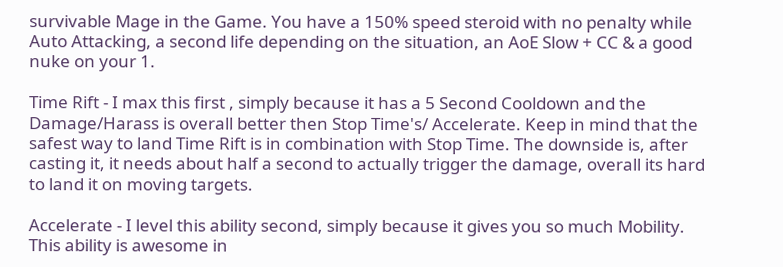survivable Mage in the Game. You have a 150% speed steroid with no penalty while Auto Attacking, a second life depending on the situation, an AoE Slow + CC & a good nuke on your 1.

Time Rift - I max this first , simply because it has a 5 Second Cooldown and the Damage/Harass is overall better then Stop Time's/ Accelerate. Keep in mind that the safest way to land Time Rift is in combination with Stop Time. The downside is, after casting it, it needs about half a second to actually trigger the damage, overall its hard to land it on moving targets.

Accelerate - I level this ability second, simply because it gives you so much Mobility. This ability is awesome in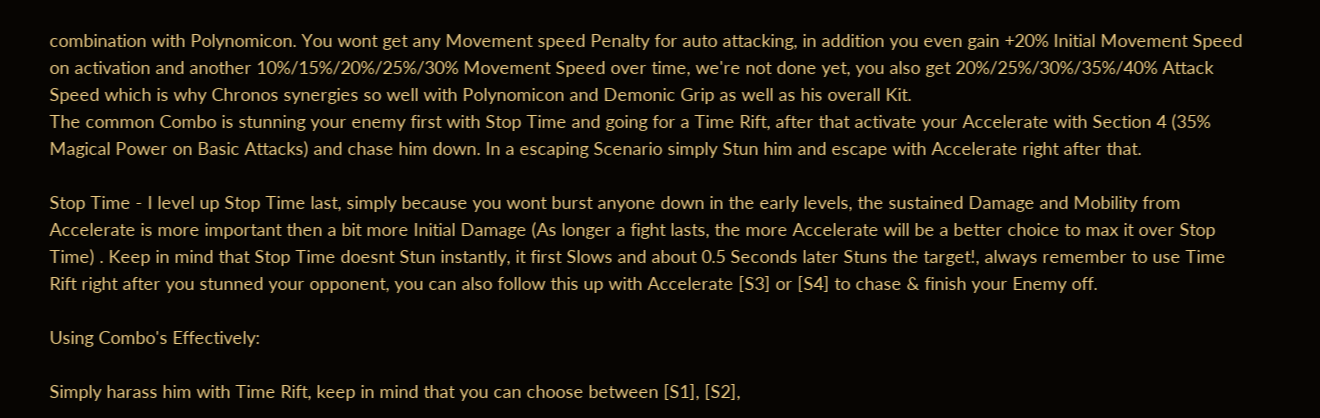combination with Polynomicon. You wont get any Movement speed Penalty for auto attacking, in addition you even gain +20% Initial Movement Speed on activation and another 10%/15%/20%/25%/30% Movement Speed over time, we're not done yet, you also get 20%/25%/30%/35%/40% Attack Speed which is why Chronos synergies so well with Polynomicon and Demonic Grip as well as his overall Kit.
The common Combo is stunning your enemy first with Stop Time and going for a Time Rift, after that activate your Accelerate with Section 4 (35% Magical Power on Basic Attacks) and chase him down. In a escaping Scenario simply Stun him and escape with Accelerate right after that.

Stop Time - I level up Stop Time last, simply because you wont burst anyone down in the early levels, the sustained Damage and Mobility from Accelerate is more important then a bit more Initial Damage (As longer a fight lasts, the more Accelerate will be a better choice to max it over Stop Time) . Keep in mind that Stop Time doesnt Stun instantly, it first Slows and about 0.5 Seconds later Stuns the target!, always remember to use Time Rift right after you stunned your opponent, you can also follow this up with Accelerate [S3] or [S4] to chase & finish your Enemy off.

Using Combo's Effectively:

Simply harass him with Time Rift, keep in mind that you can choose between [S1], [S2],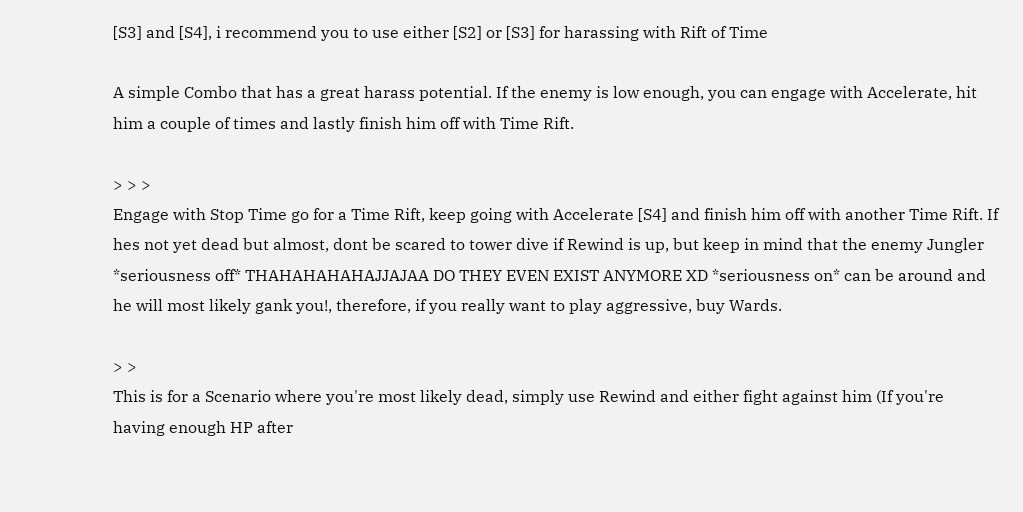[S3] and [S4], i recommend you to use either [S2] or [S3] for harassing with Rift of Time

A simple Combo that has a great harass potential. If the enemy is low enough, you can engage with Accelerate, hit him a couple of times and lastly finish him off with Time Rift.

> > >
Engage with Stop Time go for a Time Rift, keep going with Accelerate [S4] and finish him off with another Time Rift. If hes not yet dead but almost, dont be scared to tower dive if Rewind is up, but keep in mind that the enemy Jungler *seriousness off* THAHAHAHAHAJJAJAA DO THEY EVEN EXIST ANYMORE XD *seriousness on* can be around and he will most likely gank you!, therefore, if you really want to play aggressive, buy Wards.

> >
This is for a Scenario where you're most likely dead, simply use Rewind and either fight against him (If you're having enough HP after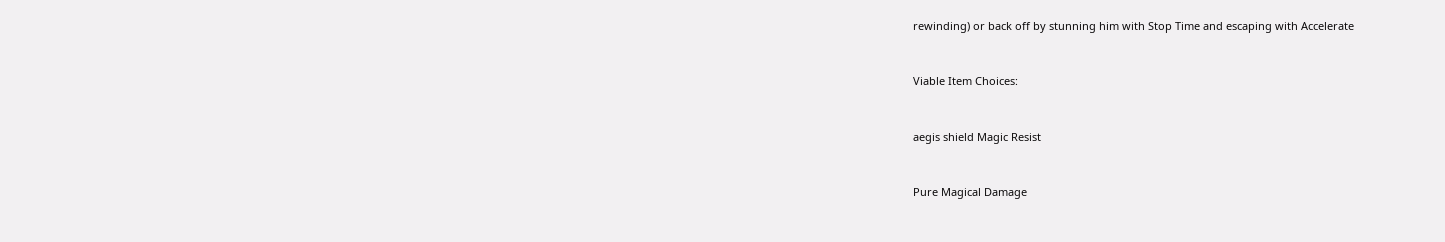rewinding) or back off by stunning him with Stop Time and escaping with Accelerate


Viable Item Choices:


aegis shield Magic Resist


Pure Magical Damage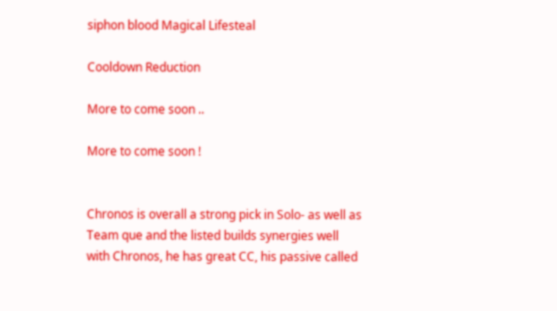siphon blood Magical Lifesteal

Cooldown Reduction

More to come soon ..

More to come soon !


Chronos is overall a strong pick in Solo- as well as Team que and the listed builds synergies well with Chronos, he has great CC, his passive called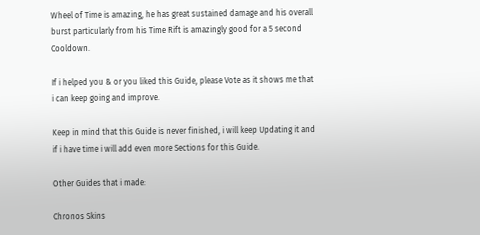Wheel of Time is amazing, he has great sustained damage and his overall burst particularly from his Time Rift is amazingly good for a 5 second Cooldown.

If i helped you & or you liked this Guide, please Vote as it shows me that i can keep going and improve.

Keep in mind that this Guide is never finished, i will keep Updating it and if i have time i will add even more Sections for this Guide.

Other Guides that i made:

Chronos Skins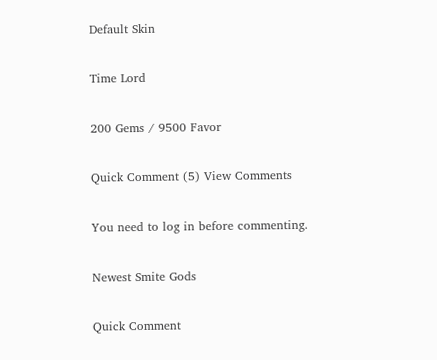Default Skin

Time Lord

200 Gems / 9500 Favor

Quick Comment (5) View Comments

You need to log in before commenting.

Newest Smite Gods

Quick Comment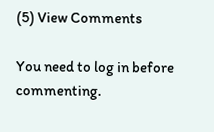(5) View Comments

You need to log in before commenting.